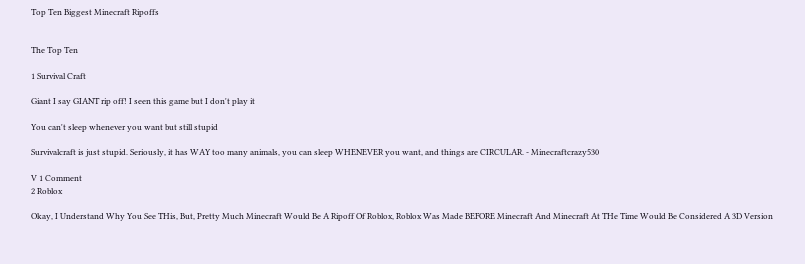Top Ten Biggest Minecraft Ripoffs


The Top Ten

1 Survival Craft

Giant I say GIANT rip off! I seen this game but I don't play it

You can't sleep whenever you want but still stupid

Survivalcraft is just stupid. Seriously, it has WAY too many animals, you can sleep WHENEVER you want, and things are CIRCULAR. - Minecraftcrazy530

V 1 Comment
2 Roblox

Okay, I Understand Why You See THis, But, Pretty Much Minecraft Would Be A Ripoff Of Roblox, Roblox Was Made BEFORE Minecraft And Minecraft At THe Time Would Be Considered A 3D Version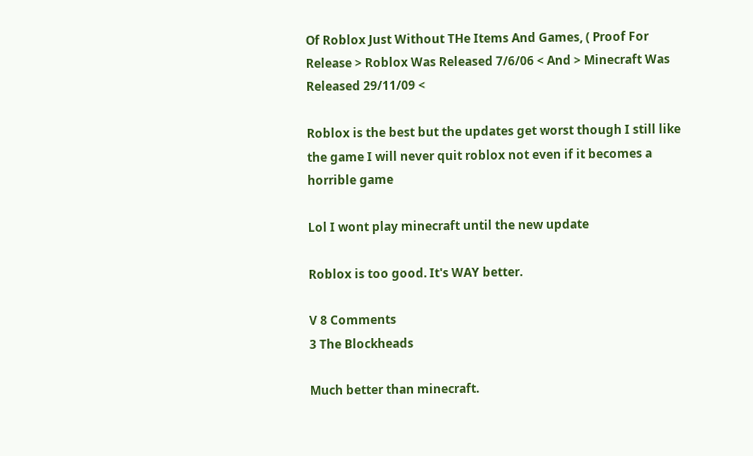Of Roblox Just Without THe Items And Games, ( Proof For Release > Roblox Was Released 7/6/06 < And > Minecraft Was Released 29/11/09 <

Roblox is the best but the updates get worst though I still like the game I will never quit roblox not even if it becomes a horrible game

Lol I wont play minecraft until the new update

Roblox is too good. It's WAY better.

V 8 Comments
3 The Blockheads

Much better than minecraft.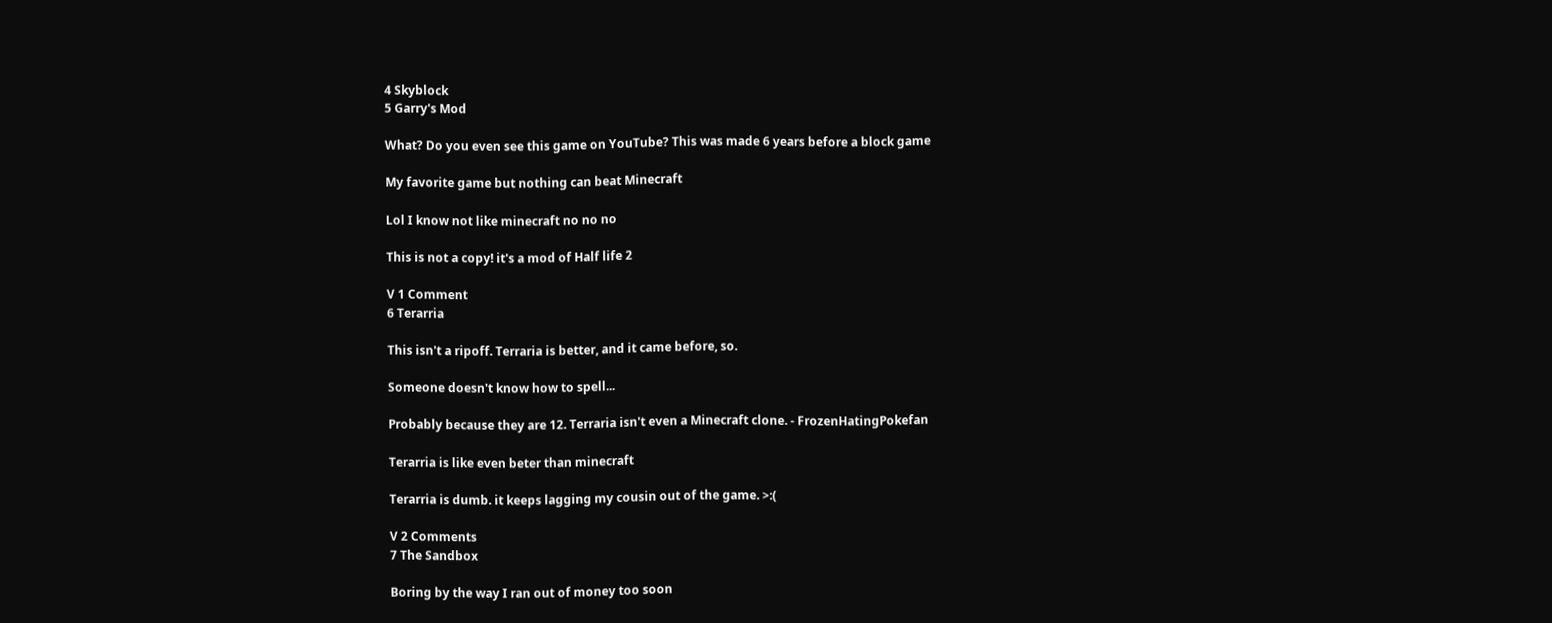4 Skyblock
5 Garry's Mod

What? Do you even see this game on YouTube? This was made 6 years before a block game

My favorite game but nothing can beat Minecraft

Lol I know not like minecraft no no no

This is not a copy! it's a mod of Half life 2

V 1 Comment
6 Terarria

This isn't a ripoff. Terraria is better, and it came before, so.

Someone doesn't know how to spell...

Probably because they are 12. Terraria isn't even a Minecraft clone. - FrozenHatingPokefan

Terarria is like even beter than minecraft

Terarria is dumb. it keeps lagging my cousin out of the game. >:(

V 2 Comments
7 The Sandbox

Boring by the way I ran out of money too soon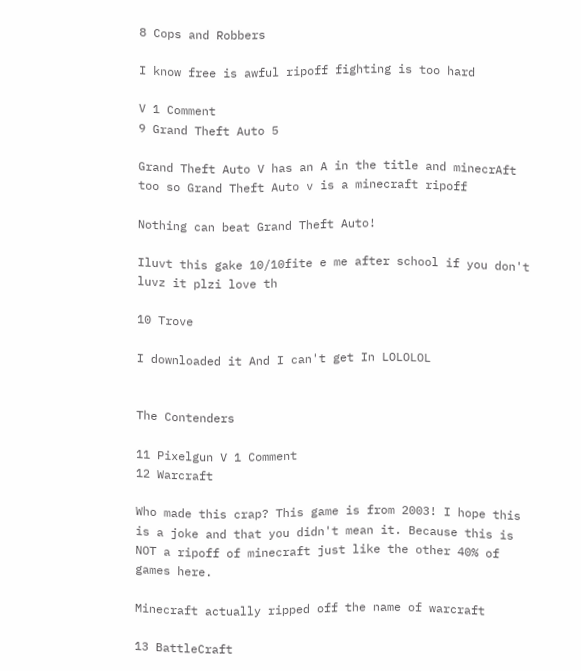8 Cops and Robbers

I know free is awful ripoff fighting is too hard

V 1 Comment
9 Grand Theft Auto 5

Grand Theft Auto V has an A in the title and minecrAft too so Grand Theft Auto v is a minecraft ripoff

Nothing can beat Grand Theft Auto!

Iluvt this gake 10/10fite e me after school if you don't luvz it plzi love th

10 Trove

I downloaded it And I can't get In LOLOLOL


The Contenders

11 Pixelgun V 1 Comment
12 Warcraft

Who made this crap? This game is from 2003! I hope this is a joke and that you didn't mean it. Because this is NOT a ripoff of minecraft just like the other 40% of games here.

Minecraft actually ripped off the name of warcraft

13 BattleCraft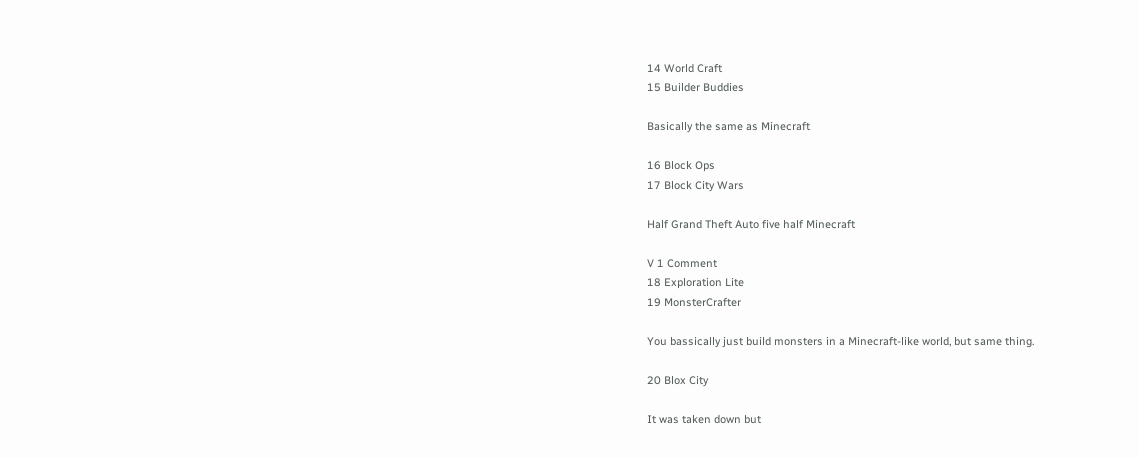14 World Craft
15 Builder Buddies

Basically the same as Minecraft

16 Block Ops
17 Block City Wars

Half Grand Theft Auto five half Minecraft

V 1 Comment
18 Exploration Lite
19 MonsterCrafter

You bassically just build monsters in a Minecraft-like world, but same thing.

20 Blox City

It was taken down but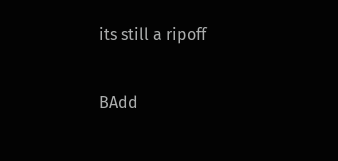its still a ripoff

BAdd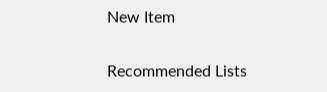New Item

Recommended Lists